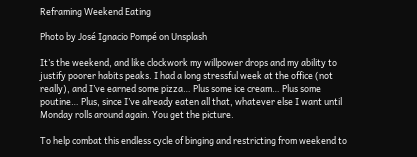Reframing Weekend Eating

Photo by José Ignacio Pompé on Unsplash

It’s the weekend, and like clockwork my willpower drops and my ability to justify poorer habits peaks. I had a long stressful week at the office (not really), and I’ve earned some pizza… Plus some ice cream… Plus some poutine… Plus, since I’ve already eaten all that, whatever else I want until Monday rolls around again. You get the picture.

To help combat this endless cycle of binging and restricting from weekend to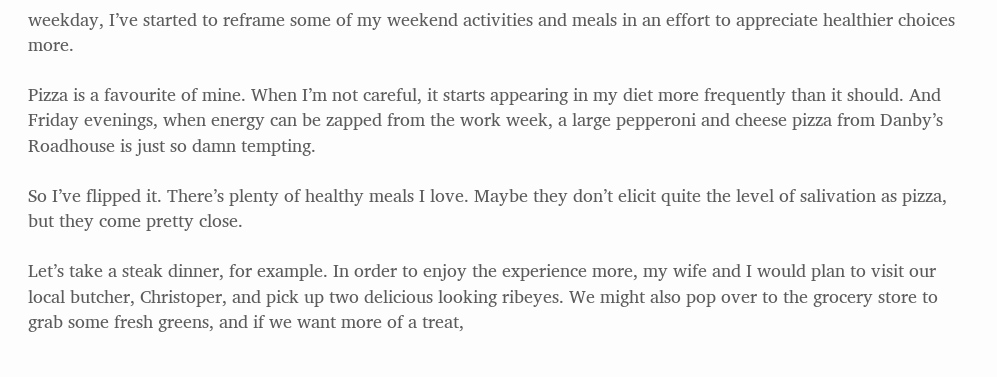weekday, I’ve started to reframe some of my weekend activities and meals in an effort to appreciate healthier choices more.

Pizza is a favourite of mine. When I’m not careful, it starts appearing in my diet more frequently than it should. And Friday evenings, when energy can be zapped from the work week, a large pepperoni and cheese pizza from Danby’s Roadhouse is just so damn tempting.

So I’ve flipped it. There’s plenty of healthy meals I love. Maybe they don’t elicit quite the level of salivation as pizza, but they come pretty close.

Let’s take a steak dinner, for example. In order to enjoy the experience more, my wife and I would plan to visit our local butcher, Christoper, and pick up two delicious looking ribeyes. We might also pop over to the grocery store to grab some fresh greens, and if we want more of a treat,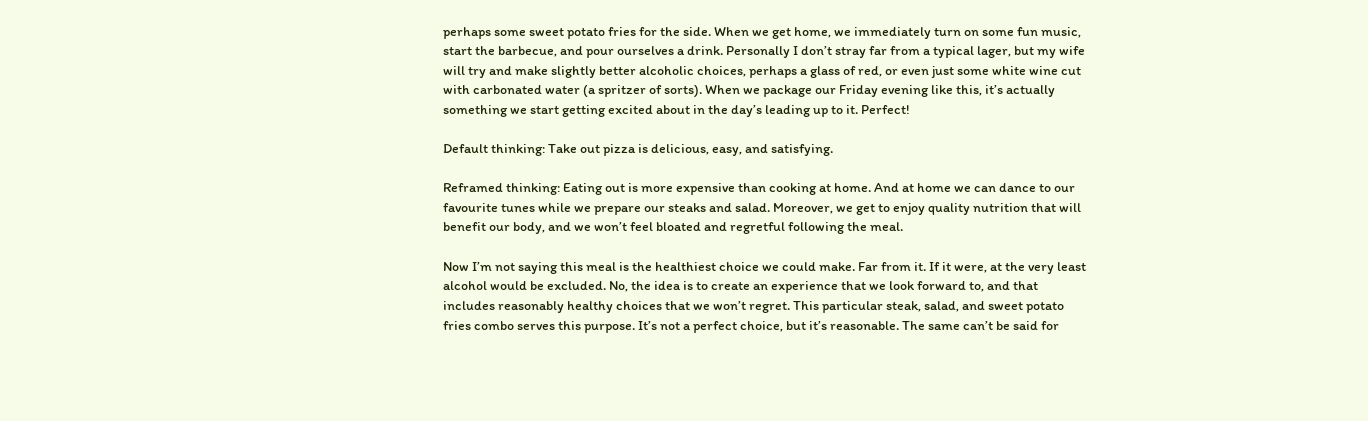perhaps some sweet potato fries for the side. When we get home, we immediately turn on some fun music, start the barbecue, and pour ourselves a drink. Personally I don’t stray far from a typical lager, but my wife will try and make slightly better alcoholic choices, perhaps a glass of red, or even just some white wine cut with carbonated water (a spritzer of sorts). When we package our Friday evening like this, it’s actually something we start getting excited about in the day’s leading up to it. Perfect!

Default thinking: Take out pizza is delicious, easy, and satisfying.

Reframed thinking: Eating out is more expensive than cooking at home. And at home we can dance to our favourite tunes while we prepare our steaks and salad. Moreover, we get to enjoy quality nutrition that will benefit our body, and we won’t feel bloated and regretful following the meal.

Now I’m not saying this meal is the healthiest choice we could make. Far from it. If it were, at the very least alcohol would be excluded. No, the idea is to create an experience that we look forward to, and that includes reasonably healthy choices that we won’t regret. This particular steak, salad, and sweet potato fries combo serves this purpose. It’s not a perfect choice, but it’s reasonable. The same can’t be said for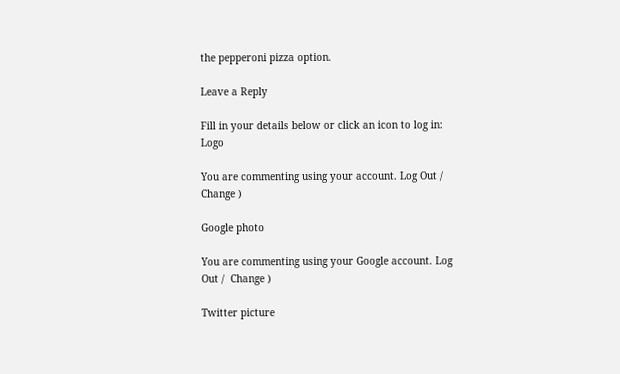the pepperoni pizza option.

Leave a Reply

Fill in your details below or click an icon to log in: Logo

You are commenting using your account. Log Out /  Change )

Google photo

You are commenting using your Google account. Log Out /  Change )

Twitter picture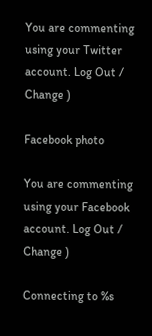You are commenting using your Twitter account. Log Out /  Change )

Facebook photo

You are commenting using your Facebook account. Log Out /  Change )

Connecting to %s